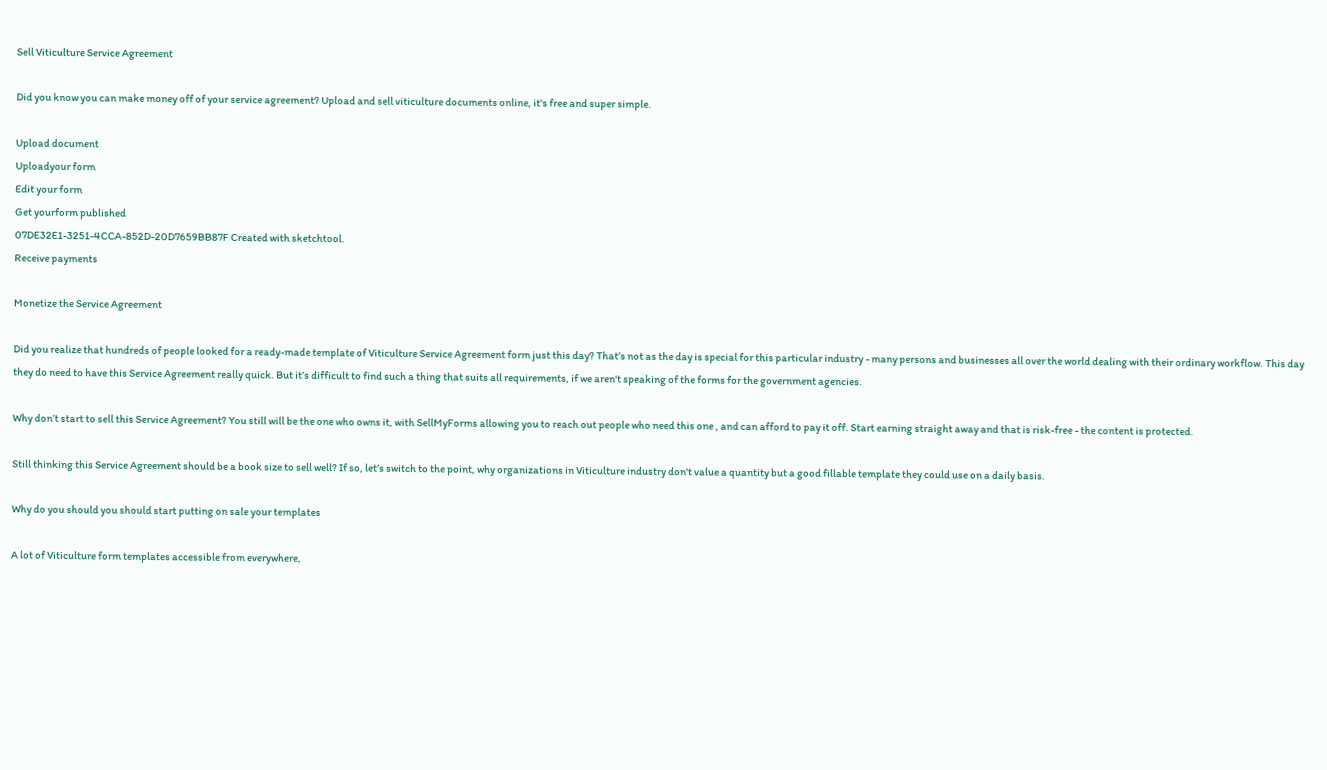Sell Viticulture Service Agreement

Did you know you can make money off of your service agreement? Upload and sell viticulture documents online, it's free and super simple.

Upload document
Uploadyour form
Edit your form
Get yourform published
07DE32E1-3251-4CCA-852D-20D7659BB87F Created with sketchtool.
Receive payments

Monetize the Service Agreement

Did you realize that hundreds of people looked for a ready-made template of Viticulture Service Agreement form just this day? That’s not as the day is special for this particular industry - many persons and businesses all over the world dealing with their ordinary workflow. This day they do need to have this Service Agreement really quick. But it’s difficult to find such a thing that suits all requirements, if we aren't speaking of the forms for the government agencies.

Why don’t start to sell this Service Agreement? You still will be the one who owns it, with SellMyForms allowing you to reach out people who need this one , and can afford to pay it off. Start earning straight away and that is risk-free - the content is protected.

Still thinking this Service Agreement should be a book size to sell well? If so, let’s switch to the point, why organizations in Viticulture industry don't value a quantity but a good fillable template they could use on a daily basis.

Why do you should you should start putting on sale your templates

A lot of Viticulture form templates accessible from everywhere,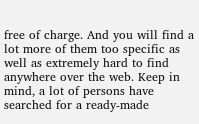free of charge. And you will find a lot more of them too specific as well as extremely hard to find anywhere over the web. Keep in mind, a lot of persons have searched for a ready-made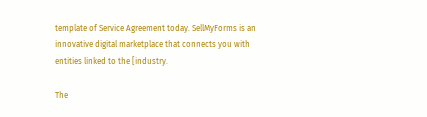template of Service Agreement today. SellMyForms is an innovative digital marketplace that connects you with entities linked to the [industry.

The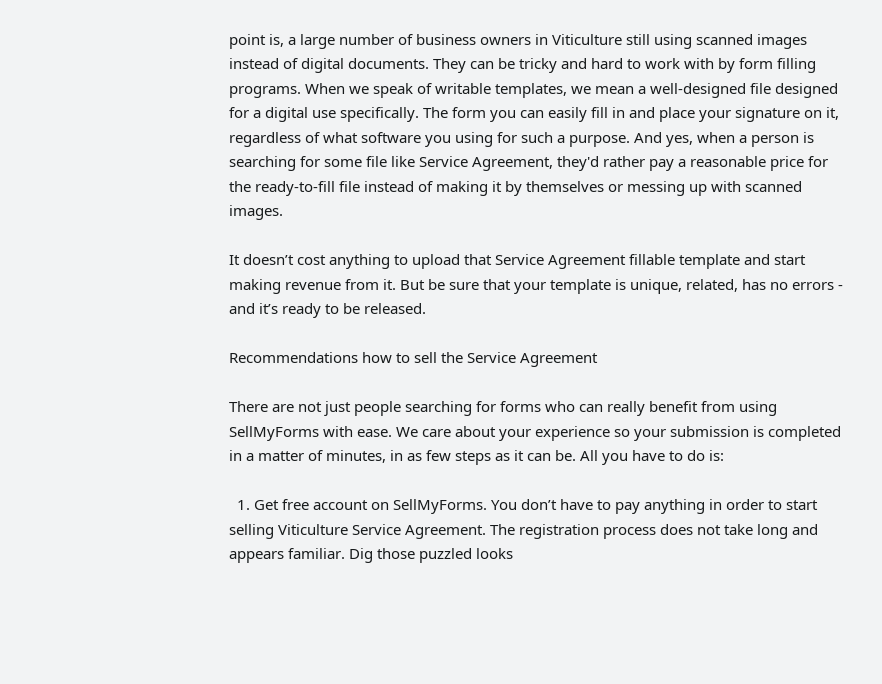point is, a large number of business owners in Viticulture still using scanned images instead of digital documents. They can be tricky and hard to work with by form filling programs. When we speak of writable templates, we mean a well-designed file designed for a digital use specifically. The form you can easily fill in and place your signature on it, regardless of what software you using for such a purpose. And yes, when a person is searching for some file like Service Agreement, they'd rather pay a reasonable price for the ready-to-fill file instead of making it by themselves or messing up with scanned images.

It doesn’t cost anything to upload that Service Agreement fillable template and start making revenue from it. But be sure that your template is unique, related, has no errors - and it’s ready to be released.

Recommendations how to sell the Service Agreement

There are not just people searching for forms who can really benefit from using SellMyForms with ease. We care about your experience so your submission is completed in a matter of minutes, in as few steps as it can be. All you have to do is:

  1. Get free account on SellMyForms. You don’t have to pay anything in order to start selling Viticulture Service Agreement. The registration process does not take long and appears familiar. Dig those puzzled looks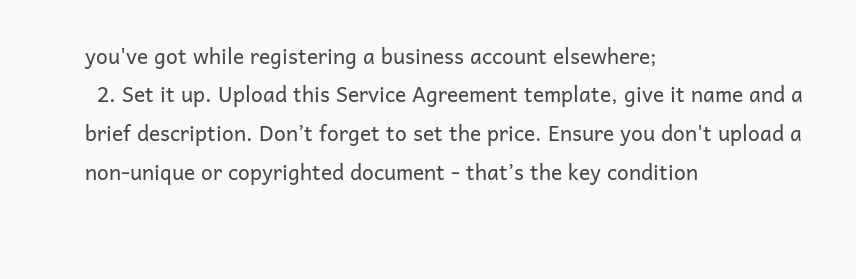you've got while registering a business account elsewhere;
  2. Set it up. Upload this Service Agreement template, give it name and a brief description. Don’t forget to set the price. Ensure you don't upload a non-unique or copyrighted document - that’s the key condition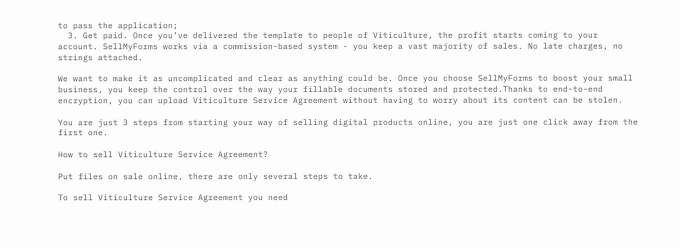to pass the application;
  3. Get paid. Once you’ve delivered the template to people of Viticulture, the profit starts coming to your account. SellMyForms works via a commission-based system - you keep a vast majority of sales. No late charges, no strings attached.

We want to make it as uncomplicated and clear as anything could be. Once you choose SellMyForms to boost your small business, you keep the control over the way your fillable documents stored and protected.Thanks to end-to-end encryption, you can upload Viticulture Service Agreement without having to worry about its content can be stolen.

You are just 3 steps from starting your way of selling digital products online, you are just one click away from the first one.

How to sell Viticulture Service Agreement?

Put files on sale online, there are only several steps to take.

To sell Viticulture Service Agreement you need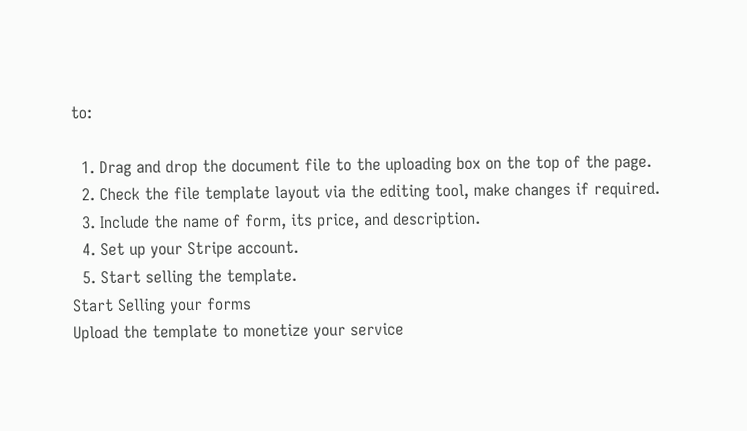to:

  1. Drag and drop the document file to the uploading box on the top of the page.
  2. Check the file template layout via the editing tool, make changes if required.
  3. Include the name of form, its price, and description.
  4. Set up your Stripe account.
  5. Start selling the template.
Start Selling your forms
Upload the template to monetize your service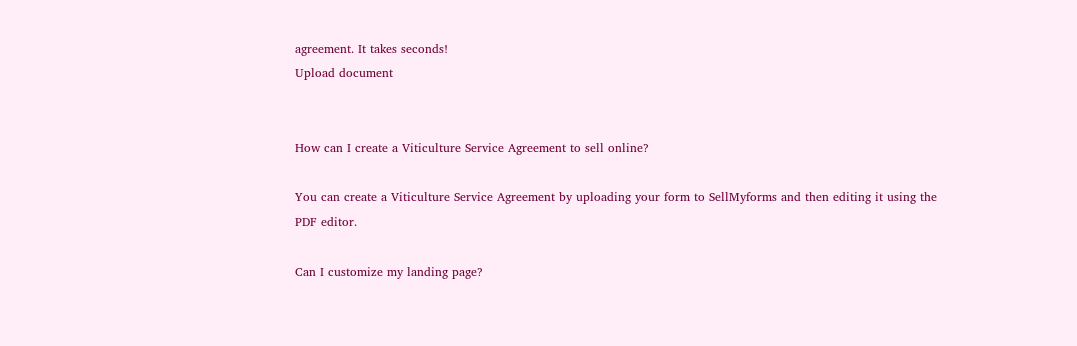agreement. It takes seconds!
Upload document


How can I create a Viticulture Service Agreement to sell online?

You can create a Viticulture Service Agreement by uploading your form to SellMyforms and then editing it using the PDF editor.

Can I customize my landing page?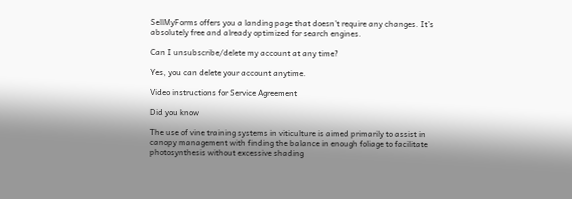SellMyForms offers you a landing page that doesn’t require any changes. It’s absolutely free and already optimized for search engines.

Can I unsubscribe/delete my account at any time?

Yes, you can delete your account anytime.

Video instructions for Service Agreement

Did you know

The use of vine training systems in viticulture is aimed primarily to assist in canopy management with finding the balance in enough foliage to facilitate photosynthesis without excessive shading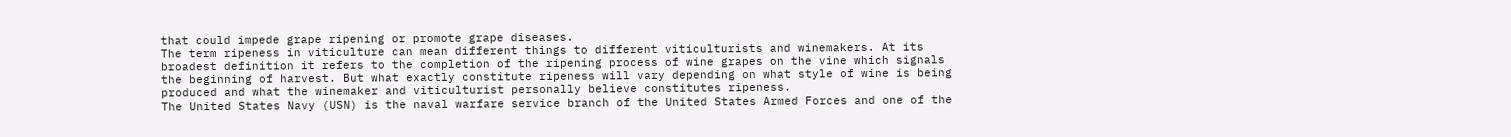that could impede grape ripening or promote grape diseases.
The term ripeness in viticulture can mean different things to different viticulturists and winemakers. At its broadest definition it refers to the completion of the ripening process of wine grapes on the vine which signals the beginning of harvest. But what exactly constitute ripeness will vary depending on what style of wine is being produced and what the winemaker and viticulturist personally believe constitutes ripeness.
The United States Navy (USN) is the naval warfare service branch of the United States Armed Forces and one of the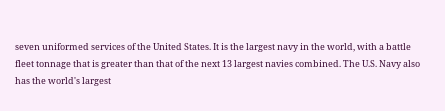seven uniformed services of the United States. It is the largest navy in the world, with a battle fleet tonnage that is greater than that of the next 13 largest navies combined. The U.S. Navy also has the world's largest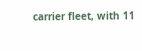carrier fleet, with 11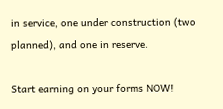in service, one under construction (two planned), and one in reserve.

Start earning on your forms NOW!